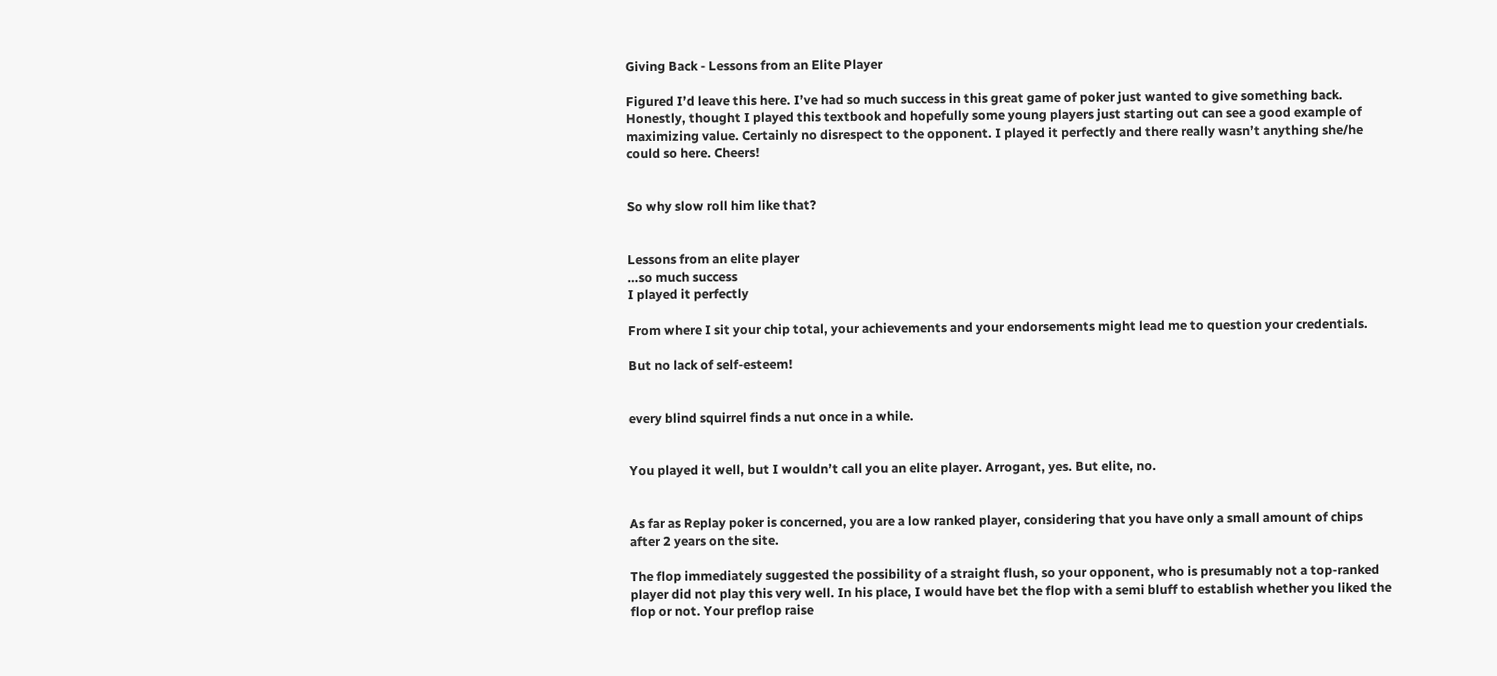Giving Back - Lessons from an Elite Player

Figured I’d leave this here. I’ve had so much success in this great game of poker just wanted to give something back. Honestly, thought I played this textbook and hopefully some young players just starting out can see a good example of maximizing value. Certainly no disrespect to the opponent. I played it perfectly and there really wasn’t anything she/he could so here. Cheers!


So why slow roll him like that?


Lessons from an elite player
…so much success
I played it perfectly

From where I sit your chip total, your achievements and your endorsements might lead me to question your credentials.

But no lack of self-esteem!


every blind squirrel finds a nut once in a while.


You played it well, but I wouldn’t call you an elite player. Arrogant, yes. But elite, no.


As far as Replay poker is concerned, you are a low ranked player, considering that you have only a small amount of chips after 2 years on the site.

The flop immediately suggested the possibility of a straight flush, so your opponent, who is presumably not a top-ranked player did not play this very well. In his place, I would have bet the flop with a semi bluff to establish whether you liked the flop or not. Your preflop raise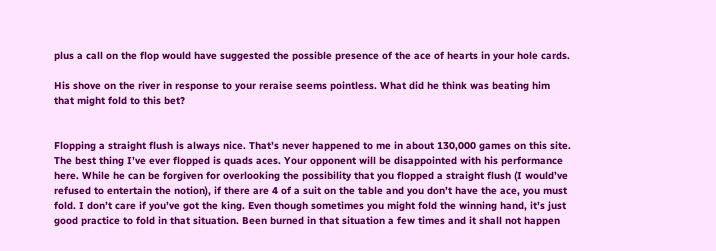plus a call on the flop would have suggested the possible presence of the ace of hearts in your hole cards.

His shove on the river in response to your reraise seems pointless. What did he think was beating him that might fold to this bet?


Flopping a straight flush is always nice. That’s never happened to me in about 130,000 games on this site. The best thing I’ve ever flopped is quads aces. Your opponent will be disappointed with his performance here. While he can be forgiven for overlooking the possibility that you flopped a straight flush (I would’ve refused to entertain the notion), if there are 4 of a suit on the table and you don’t have the ace, you must fold. I don’t care if you’ve got the king. Even though sometimes you might fold the winning hand, it’s just good practice to fold in that situation. Been burned in that situation a few times and it shall not happen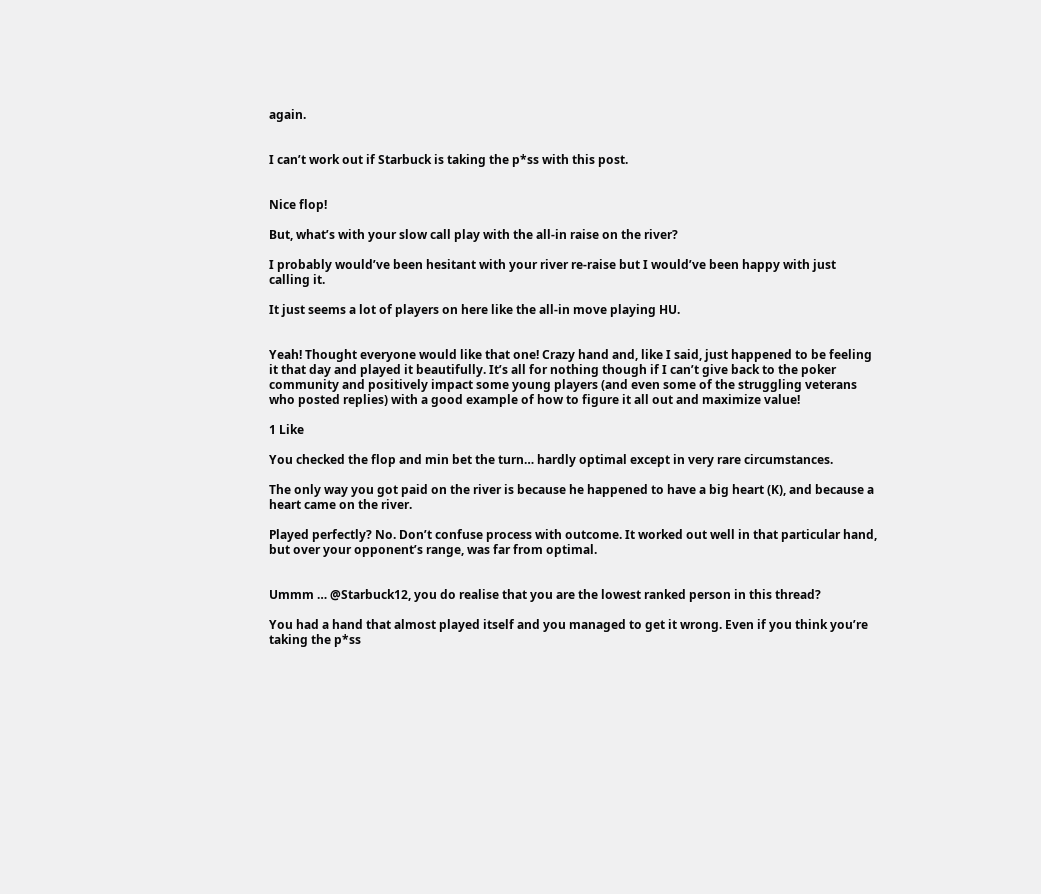again.


I can’t work out if Starbuck is taking the p*ss with this post.


Nice flop!

But, what’s with your slow call play with the all-in raise on the river?

I probably would’ve been hesitant with your river re-raise but I would’ve been happy with just calling it.

It just seems a lot of players on here like the all-in move playing HU.


Yeah! Thought everyone would like that one! Crazy hand and, like I said, just happened to be feeling it that day and played it beautifully. It’s all for nothing though if I can’t give back to the poker community and positively impact some young players (and even some of the struggling veterans who posted replies) with a good example of how to figure it all out and maximize value!

1 Like

You checked the flop and min bet the turn… hardly optimal except in very rare circumstances.

The only way you got paid on the river is because he happened to have a big heart (K), and because a heart came on the river.

Played perfectly? No. Don’t confuse process with outcome. It worked out well in that particular hand, but over your opponent’s range, was far from optimal.


Ummm … @Starbuck12, you do realise that you are the lowest ranked person in this thread?

You had a hand that almost played itself and you managed to get it wrong. Even if you think you’re taking the p*ss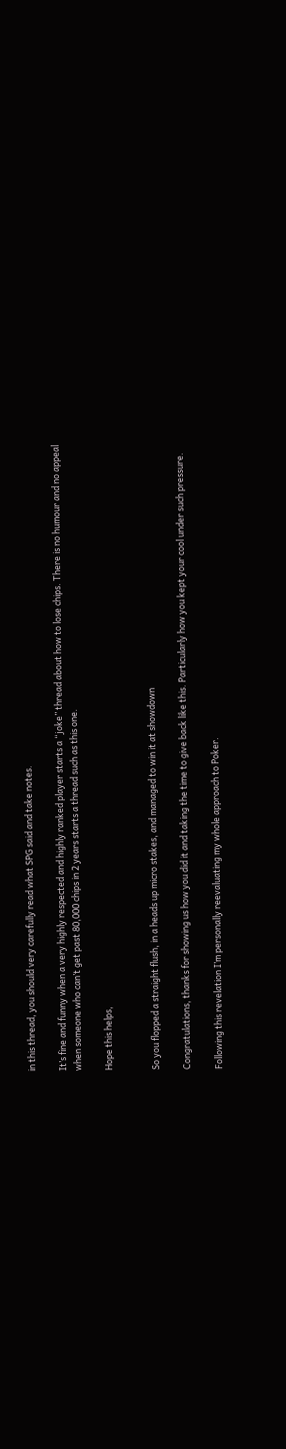in this thread, you should very carefully read what SPG said and take notes.

It’s fine and funny when a very highly respected and highly ranked player starts a “joke” thread about how to lose chips. There is no humour and no appeal when someone who can’t get past 80,000 chips in 2 years starts a thread such as this one.

Hope this helps,


So you flopped a straight flush, in a heads up micro stakes, and managed to win it at showdown

Congratulations, thanks for showing us how you did it and taking the time to give back like this. Particularly how you kept your cool under such pressure.

Following this revelation I’m personally reevaluating my whole approach to Poker.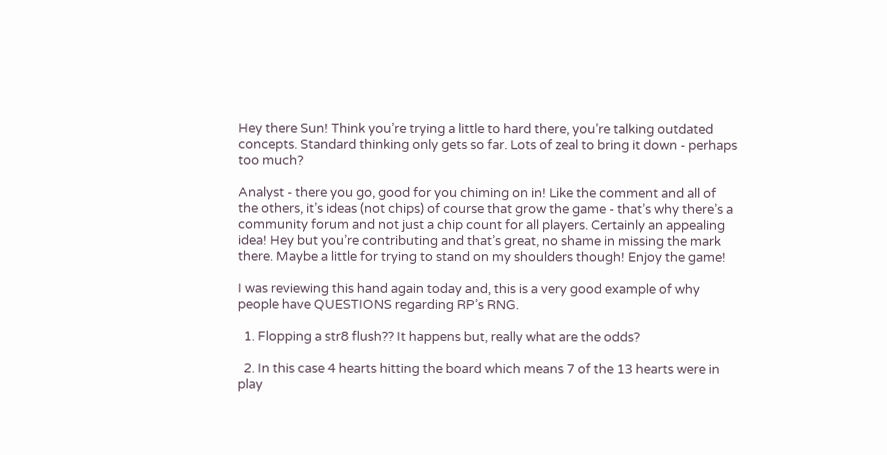Hey there Sun! Think you’re trying a little to hard there, you’re talking outdated concepts. Standard thinking only gets so far. Lots of zeal to bring it down - perhaps too much?

Analyst - there you go, good for you chiming on in! Like the comment and all of the others, it’s ideas (not chips) of course that grow the game - that’s why there’s a community forum and not just a chip count for all players. Certainly an appealing idea! Hey but you’re contributing and that’s great, no shame in missing the mark there. Maybe a little for trying to stand on my shoulders though! Enjoy the game!

I was reviewing this hand again today and, this is a very good example of why people have QUESTIONS regarding RP’s RNG.

  1. Flopping a str8 flush?? It happens but, really what are the odds?

  2. In this case 4 hearts hitting the board which means 7 of the 13 hearts were in play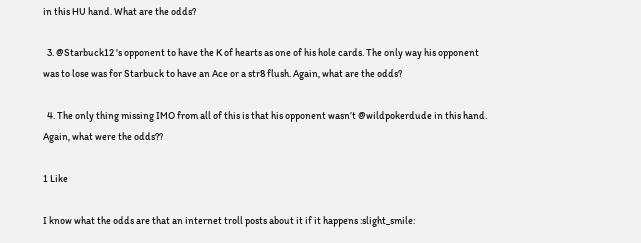in this HU hand. What are the odds?

  3. @Starbuck12 's opponent to have the K of hearts as one of his hole cards. The only way his opponent was to lose was for Starbuck to have an Ace or a str8 flush. Again, what are the odds?

  4. The only thing missing IMO from all of this is that his opponent wasn’t @wildpokerdude in this hand. Again, what were the odds??

1 Like

I know what the odds are that an internet troll posts about it if it happens :slight_smile: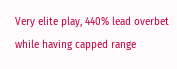Very elite play, 440% lead overbet while having capped range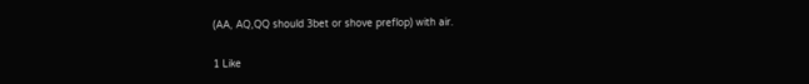(AA, AQ,QQ should 3bet or shove preflop) with air.

1 Like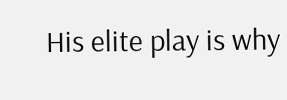His elite play is why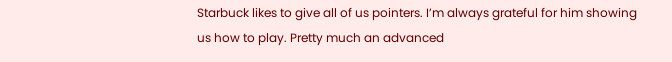Starbuck likes to give all of us pointers. I’m always grateful for him showing us how to play. Pretty much an advanced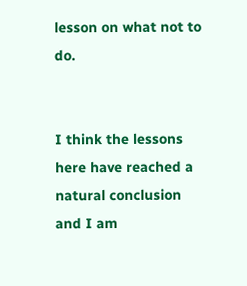lesson on what not to do.


I think the lessons here have reached a natural conclusion and I am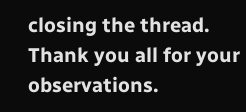closing the thread.
Thank you all for your observations.